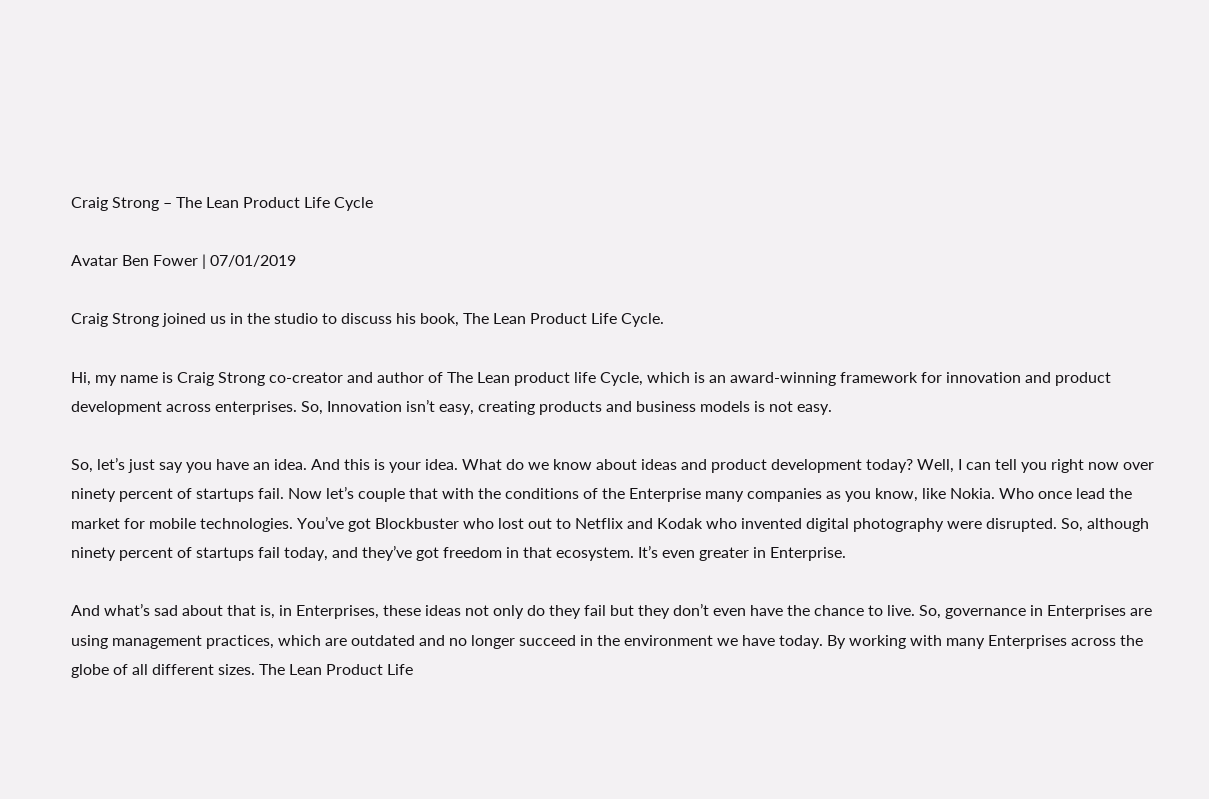Craig Strong – The Lean Product Life Cycle

Avatar Ben Fower | 07/01/2019

Craig Strong joined us in the studio to discuss his book, The Lean Product Life Cycle.

Hi, my name is Craig Strong co-creator and author of The Lean product life Cycle, which is an award-winning framework for innovation and product development across enterprises. So, Innovation isn’t easy, creating products and business models is not easy.

So, let’s just say you have an idea. And this is your idea. What do we know about ideas and product development today? Well, I can tell you right now over ninety percent of startups fail. Now let’s couple that with the conditions of the Enterprise many companies as you know, like Nokia. Who once lead the market for mobile technologies. You’ve got Blockbuster who lost out to Netflix and Kodak who invented digital photography were disrupted. So, although ninety percent of startups fail today, and they’ve got freedom in that ecosystem. It’s even greater in Enterprise.

And what’s sad about that is, in Enterprises, these ideas not only do they fail but they don’t even have the chance to live. So, governance in Enterprises are using management practices, which are outdated and no longer succeed in the environment we have today. By working with many Enterprises across the globe of all different sizes. The Lean Product Life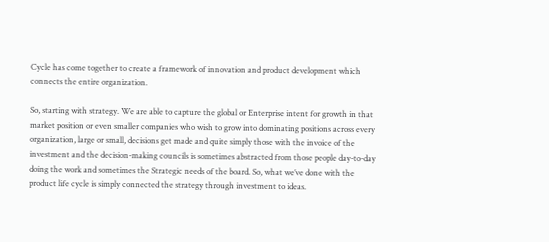Cycle has come together to create a framework of innovation and product development which connects the entire organization.

So, starting with strategy. We are able to capture the global or Enterprise intent for growth in that market position or even smaller companies who wish to grow into dominating positions across every organization, large or small, decisions get made and quite simply those with the invoice of the investment and the decision-making councils is sometimes abstracted from those people day-to-day doing the work and sometimes the Strategic needs of the board. So, what we’ve done with the product life cycle is simply connected the strategy through investment to ideas.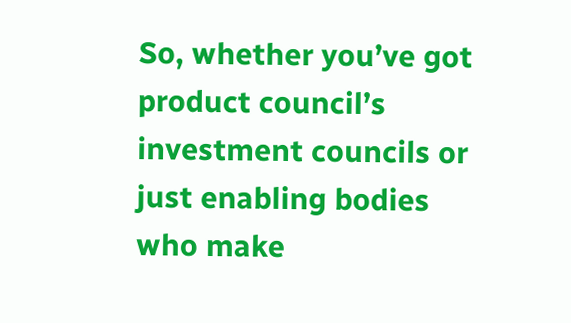So, whether you’ve got product council’s investment councils or just enabling bodies who make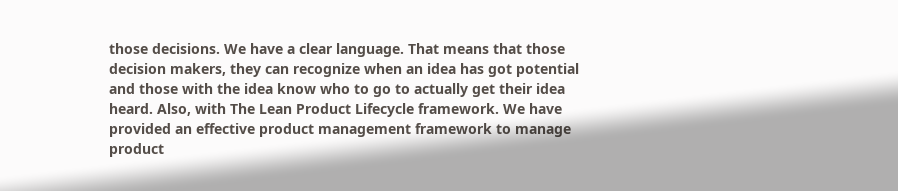those decisions. We have a clear language. That means that those decision makers, they can recognize when an idea has got potential and those with the idea know who to go to actually get their idea heard. Also, with The Lean Product Lifecycle framework. We have provided an effective product management framework to manage product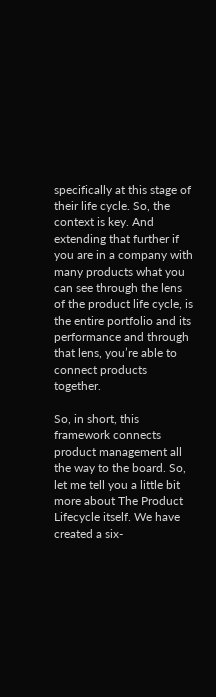specifically at this stage of their life cycle. So, the context is key. And extending that further if you are in a company with many products what you can see through the lens of the product life cycle, is the entire portfolio and its performance and through that lens, you’re able to connect products together.

So, in short, this framework connects product management all the way to the board. So, let me tell you a little bit more about The Product Lifecycle itself. We have created a six-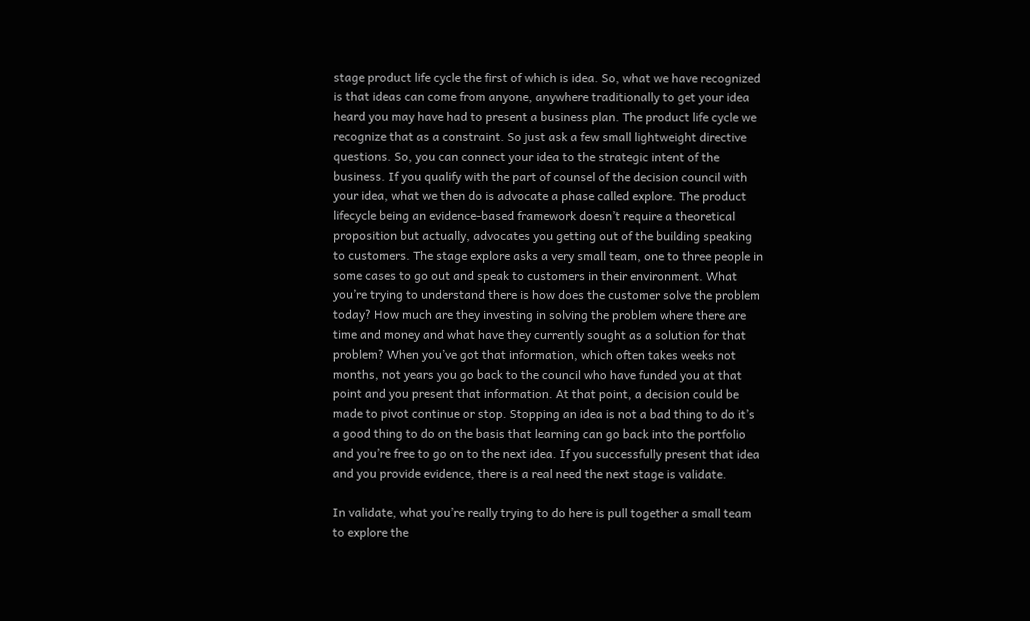stage product life cycle the first of which is idea. So, what we have recognized is that ideas can come from anyone, anywhere traditionally to get your idea heard you may have had to present a business plan. The product life cycle we recognize that as a constraint. So just ask a few small lightweight directive questions. So, you can connect your idea to the strategic intent of the business. If you qualify with the part of counsel of the decision council with your idea, what we then do is advocate a phase called explore. The product lifecycle being an evidence-based framework doesn’t require a theoretical proposition but actually, advocates you getting out of the building speaking to customers. The stage explore asks a very small team, one to three people in some cases to go out and speak to customers in their environment. What you’re trying to understand there is how does the customer solve the problem today? How much are they investing in solving the problem where there are time and money and what have they currently sought as a solution for that problem? When you’ve got that information, which often takes weeks not months, not years you go back to the council who have funded you at that point and you present that information. At that point, a decision could be made to pivot continue or stop. Stopping an idea is not a bad thing to do it’s a good thing to do on the basis that learning can go back into the portfolio and you’re free to go on to the next idea. If you successfully present that idea and you provide evidence, there is a real need the next stage is validate.

In validate, what you’re really trying to do here is pull together a small team to explore the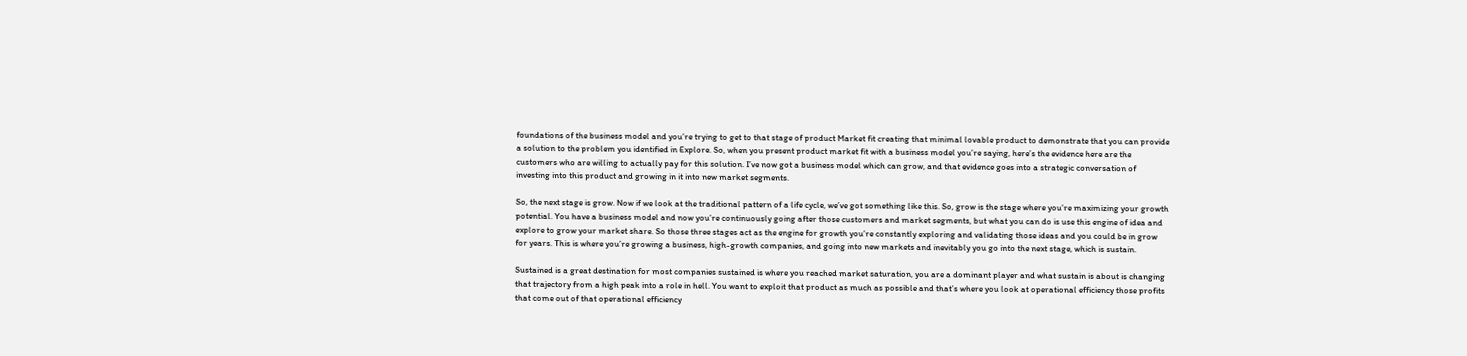foundations of the business model and you’re trying to get to that stage of product Market fit creating that minimal lovable product to demonstrate that you can provide a solution to the problem you identified in Explore. So, when you present product market fit with a business model you’re saying, here’s the evidence here are the customers who are willing to actually pay for this solution. I’ve now got a business model which can grow, and that evidence goes into a strategic conversation of investing into this product and growing in it into new market segments.

So, the next stage is grow. Now if we look at the traditional pattern of a life cycle, we’ve got something like this. So, grow is the stage where you’re maximizing your growth potential. You have a business model and now you’re continuously going after those customers and market segments, but what you can do is use this engine of idea and explore to grow your market share. So those three stages act as the engine for growth you’re constantly exploring and validating those ideas and you could be in grow for years. This is where you’re growing a business, high-growth companies, and going into new markets and inevitably you go into the next stage, which is sustain.

Sustained is a great destination for most companies sustained is where you reached market saturation, you are a dominant player and what sustain is about is changing that trajectory from a high peak into a role in hell. You want to exploit that product as much as possible and that’s where you look at operational efficiency those profits that come out of that operational efficiency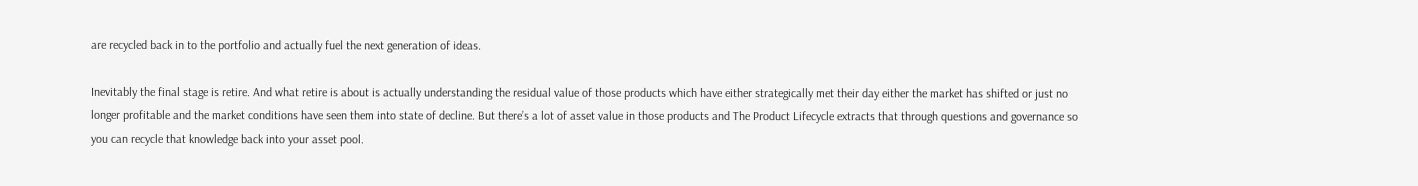are recycled back in to the portfolio and actually fuel the next generation of ideas.

Inevitably the final stage is retire. And what retire is about is actually understanding the residual value of those products which have either strategically met their day either the market has shifted or just no longer profitable and the market conditions have seen them into state of decline. But there’s a lot of asset value in those products and The Product Lifecycle extracts that through questions and governance so you can recycle that knowledge back into your asset pool.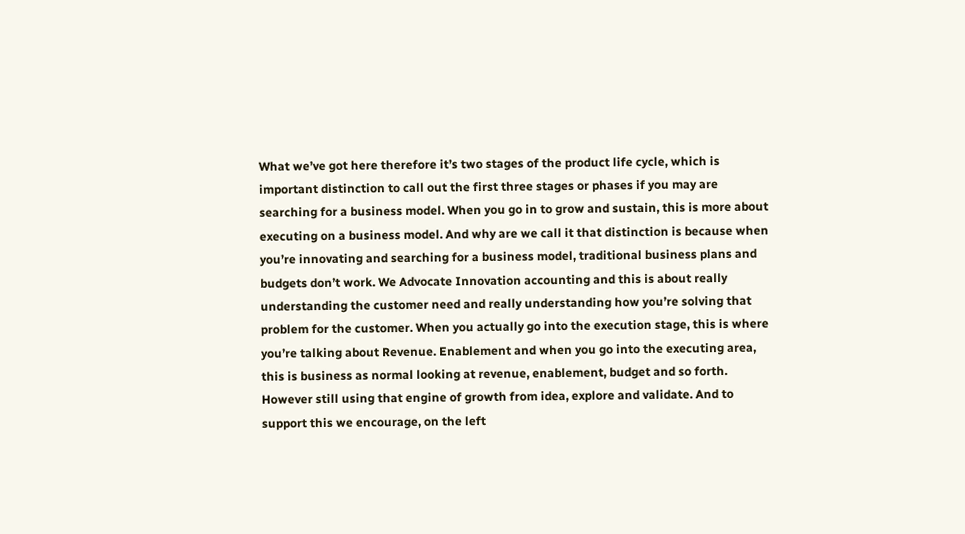What we’ve got here therefore it’s two stages of the product life cycle, which is important distinction to call out the first three stages or phases if you may are searching for a business model. When you go in to grow and sustain, this is more about executing on a business model. And why are we call it that distinction is because when you’re innovating and searching for a business model, traditional business plans and budgets don’t work. We Advocate Innovation accounting and this is about really understanding the customer need and really understanding how you’re solving that problem for the customer. When you actually go into the execution stage, this is where you’re talking about Revenue. Enablement and when you go into the executing area, this is business as normal looking at revenue, enablement, budget and so forth. However still using that engine of growth from idea, explore and validate. And to support this we encourage, on the left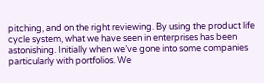pitching, and on the right reviewing. By using the product life cycle system, what we have seen in enterprises has been astonishing. Initially when we’ve gone into some companies particularly with portfolios. We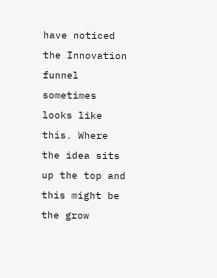have noticed the Innovation funnel sometimes looks like this. Where the idea sits up the top and this might be the grow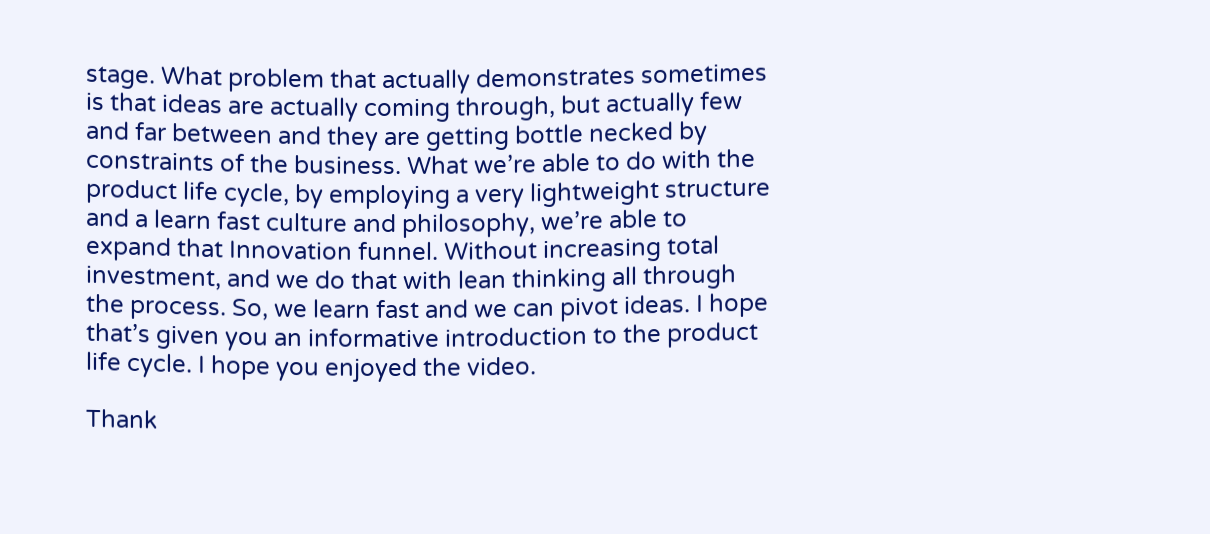stage. What problem that actually demonstrates sometimes is that ideas are actually coming through, but actually few and far between and they are getting bottle necked by constraints of the business. What we’re able to do with the product life cycle, by employing a very lightweight structure and a learn fast culture and philosophy, we’re able to expand that Innovation funnel. Without increasing total investment, and we do that with lean thinking all through the process. So, we learn fast and we can pivot ideas. I hope that’s given you an informative introduction to the product life cycle. I hope you enjoyed the video.

Thank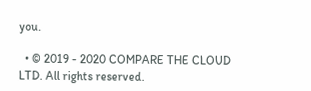you.

  • © 2019 - 2020 COMPARE THE CLOUD LTD. All rights reserved.